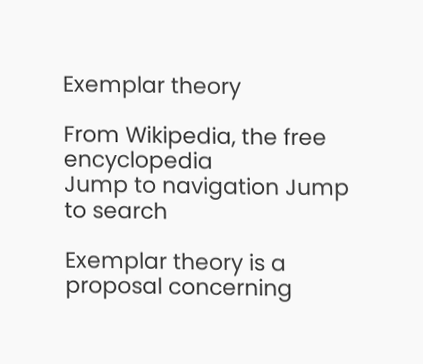Exemplar theory

From Wikipedia, the free encyclopedia
Jump to navigation Jump to search

Exemplar theory is a proposal concerning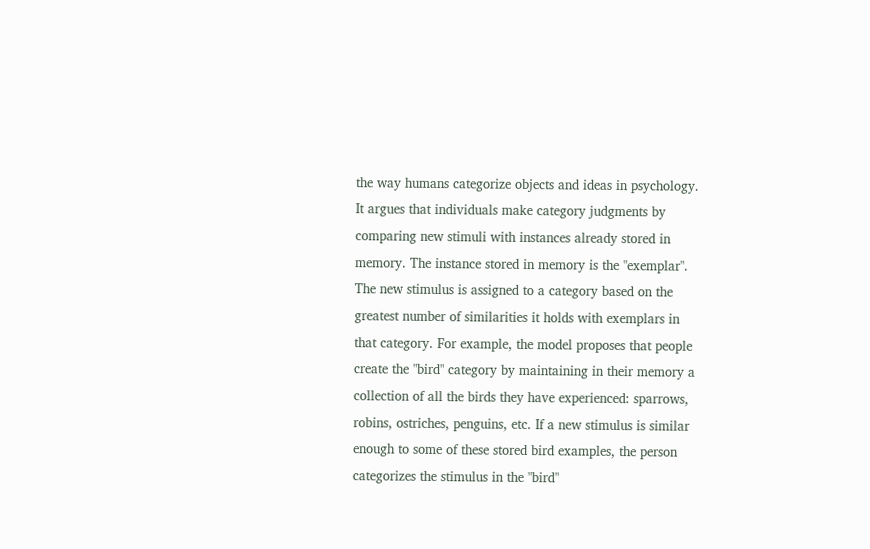the way humans categorize objects and ideas in psychology. It argues that individuals make category judgments by comparing new stimuli with instances already stored in memory. The instance stored in memory is the "exemplar". The new stimulus is assigned to a category based on the greatest number of similarities it holds with exemplars in that category. For example, the model proposes that people create the "bird" category by maintaining in their memory a collection of all the birds they have experienced: sparrows, robins, ostriches, penguins, etc. If a new stimulus is similar enough to some of these stored bird examples, the person categorizes the stimulus in the "bird"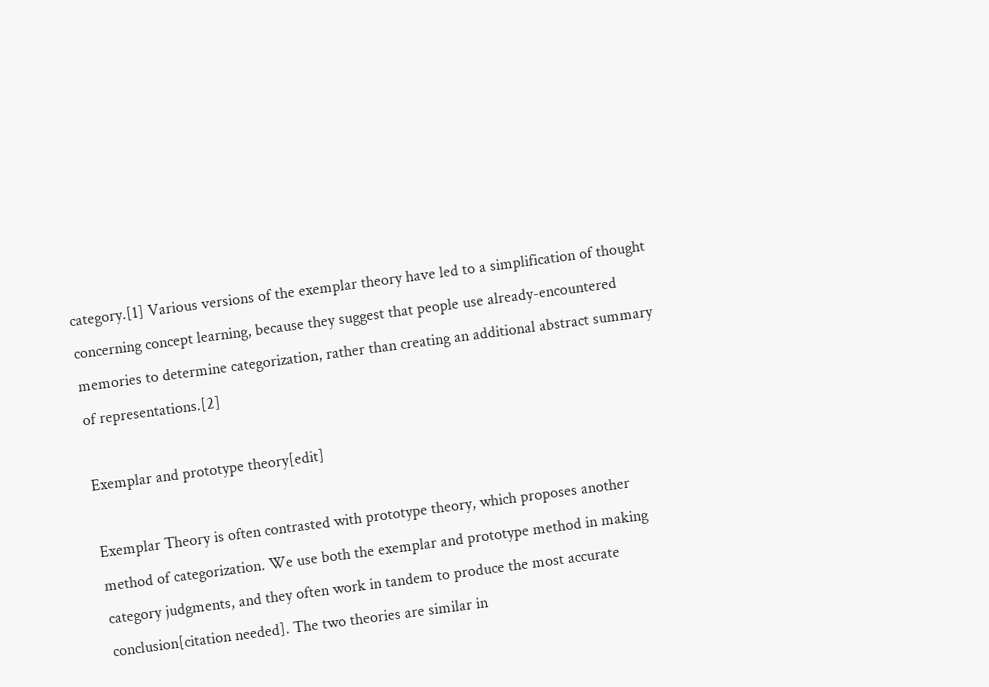category.[1] Various versions of the exemplar theory have led to a simplification of thought concerning concept learning, because they suggest that people use already-encountered memories to determine categorization, rather than creating an additional abstract summary of representations.[2]

Exemplar and prototype theory[edit]

Exemplar Theory is often contrasted with prototype theory, which proposes another method of categorization. We use both the exemplar and prototype method in making category judgments, and they often work in tandem to produce the most accurate conclusion[citation needed]. The two theories are similar in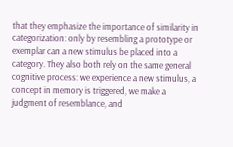that they emphasize the importance of similarity in categorization: only by resembling a prototype or exemplar can a new stimulus be placed into a category. They also both rely on the same general cognitive process: we experience a new stimulus, a concept in memory is triggered, we make a judgment of resemblance, and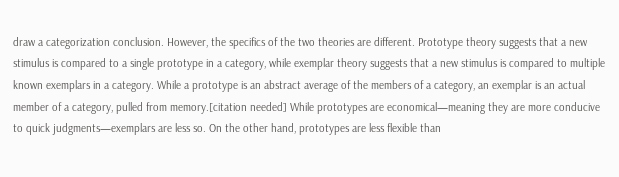draw a categorization conclusion. However, the specifics of the two theories are different. Prototype theory suggests that a new stimulus is compared to a single prototype in a category, while exemplar theory suggests that a new stimulus is compared to multiple known exemplars in a category. While a prototype is an abstract average of the members of a category, an exemplar is an actual member of a category, pulled from memory.[citation needed] While prototypes are economical—meaning they are more conducive to quick judgments—exemplars are less so. On the other hand, prototypes are less flexible than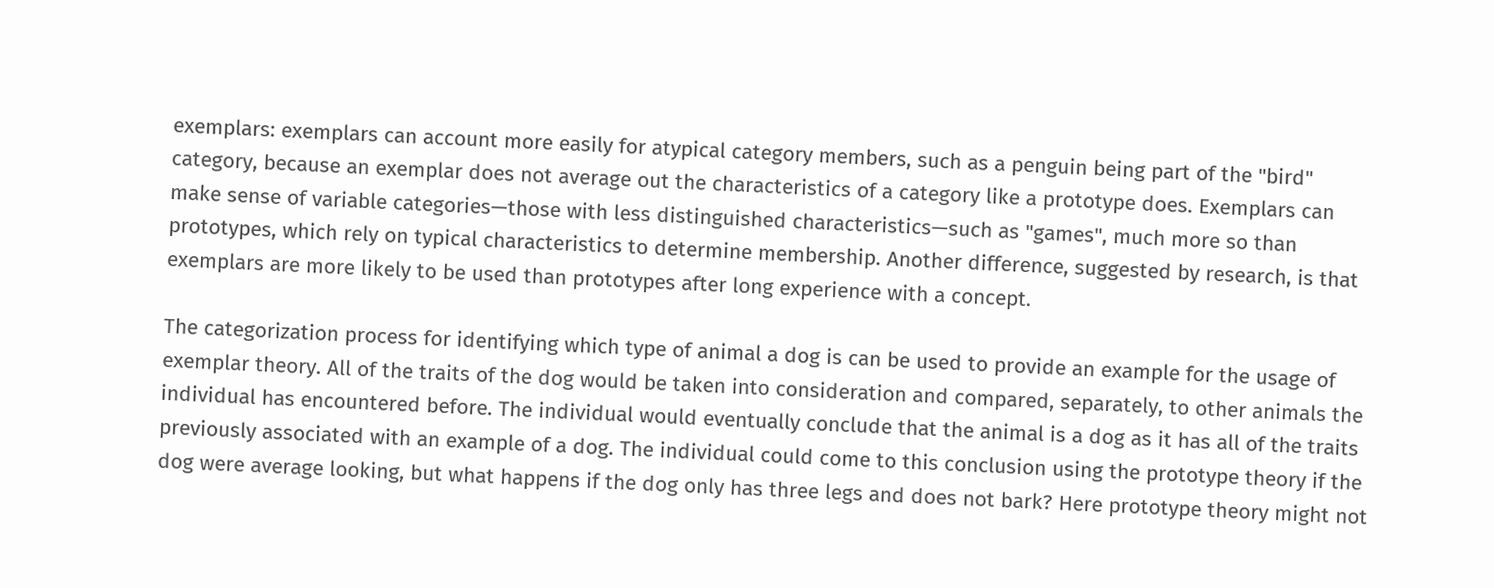exemplars: exemplars can account more easily for atypical category members, such as a penguin being part of the "bird" category, because an exemplar does not average out the characteristics of a category like a prototype does. Exemplars can make sense of variable categories—those with less distinguished characteristics—such as "games", much more so than prototypes, which rely on typical characteristics to determine membership. Another difference, suggested by research, is that exemplars are more likely to be used than prototypes after long experience with a concept.

The categorization process for identifying which type of animal a dog is can be used to provide an example for the usage of exemplar theory. All of the traits of the dog would be taken into consideration and compared, separately, to other animals the individual has encountered before. The individual would eventually conclude that the animal is a dog as it has all of the traits previously associated with an example of a dog. The individual could come to this conclusion using the prototype theory if the dog were average looking, but what happens if the dog only has three legs and does not bark? Here prototype theory might not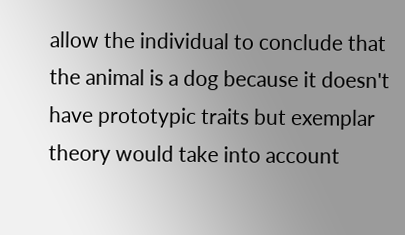allow the individual to conclude that the animal is a dog because it doesn't have prototypic traits but exemplar theory would take into account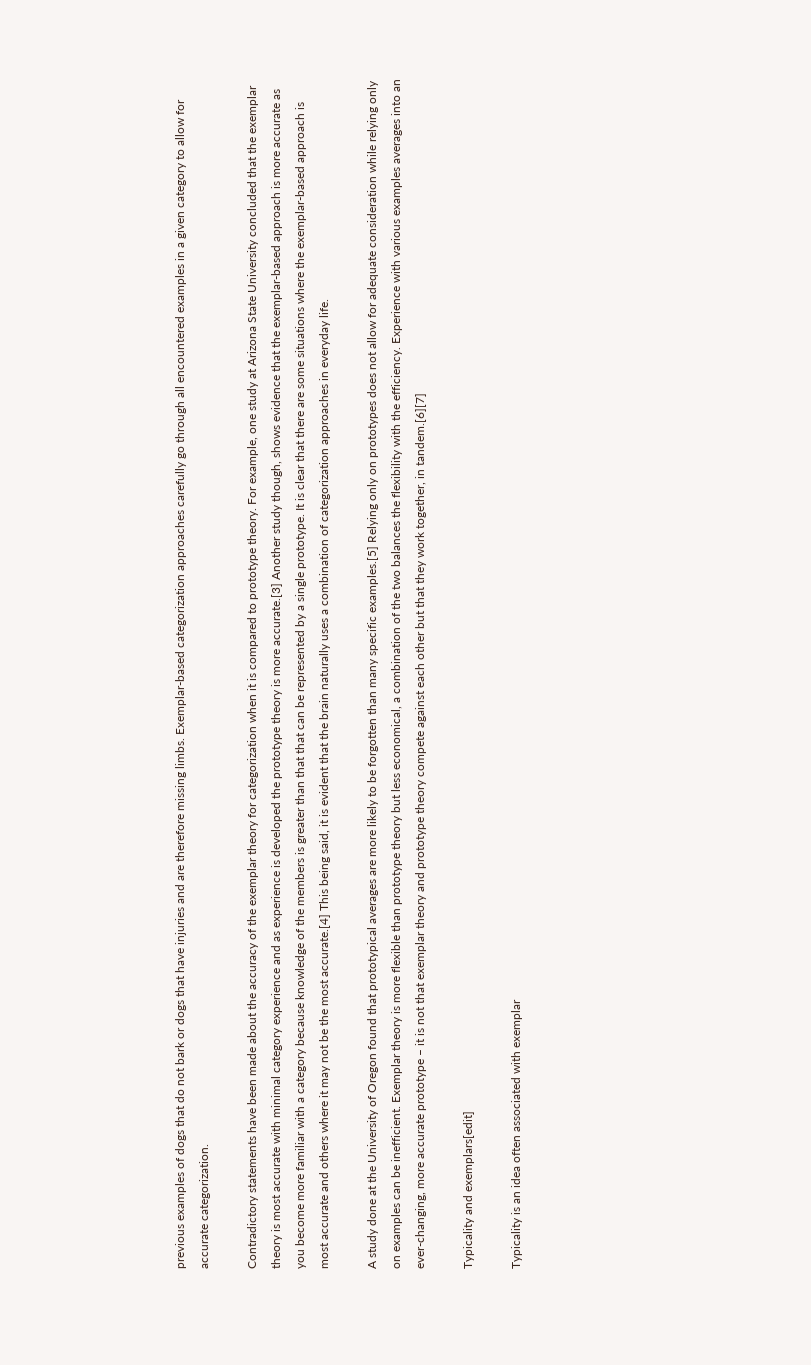previous examples of dogs that do not bark or dogs that have injuries and are therefore missing limbs. Exemplar-based categorization approaches carefully go through all encountered examples in a given category to allow for accurate categorization.

Contradictory statements have been made about the accuracy of the exemplar theory for categorization when it is compared to prototype theory. For example, one study at Arizona State University concluded that the exemplar theory is most accurate with minimal category experience and as experience is developed the prototype theory is more accurate.[3] Another study though, shows evidence that the exemplar-based approach is more accurate as you become more familiar with a category because knowledge of the members is greater than that that can be represented by a single prototype. It is clear that there are some situations where the exemplar-based approach is most accurate and others where it may not be the most accurate.[4] This being said, it is evident that the brain naturally uses a combination of categorization approaches in everyday life.

A study done at the University of Oregon found that prototypical averages are more likely to be forgotten than many specific examples.[5] Relying only on prototypes does not allow for adequate consideration while relying only on examples can be inefficient. Exemplar theory is more flexible than prototype theory but less economical, a combination of the two balances the flexibility with the efficiency. Experience with various examples averages into an ever-changing, more accurate prototype – it is not that exemplar theory and prototype theory compete against each other but that they work together, in tandem.[6][7]

Typicality and exemplars[edit]

Typicality is an idea often associated with exemplar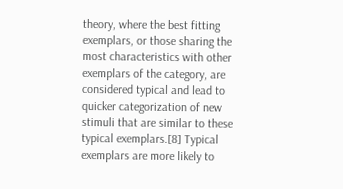theory, where the best fitting exemplars, or those sharing the most characteristics with other exemplars of the category, are considered typical and lead to quicker categorization of new stimuli that are similar to these typical exemplars.[8] Typical exemplars are more likely to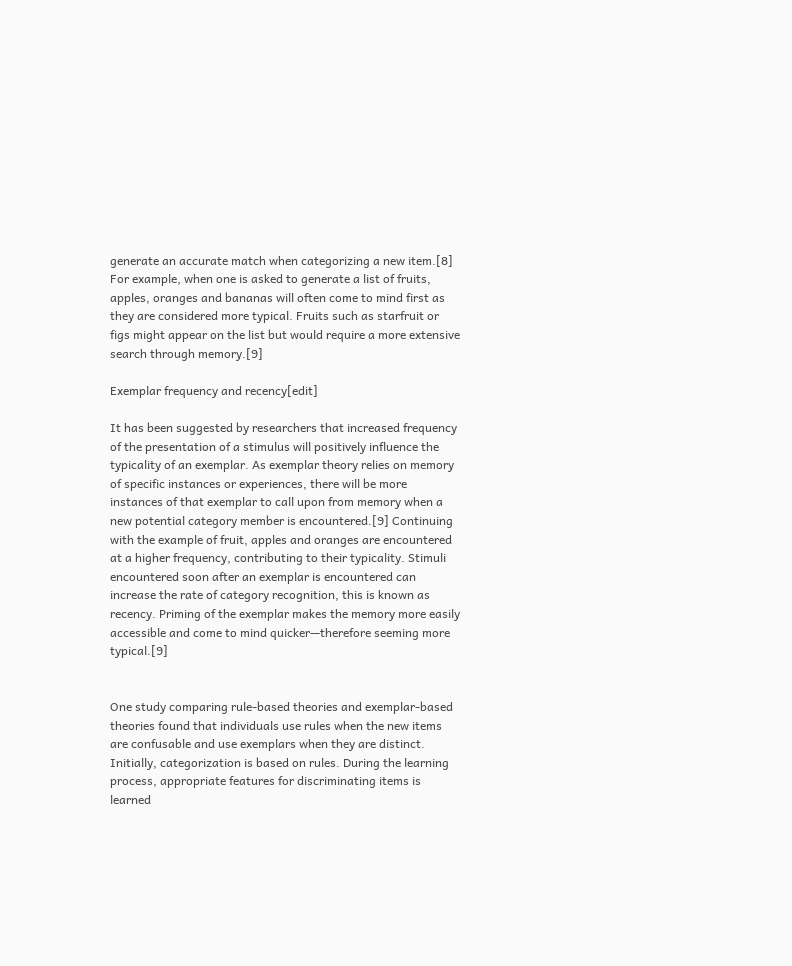generate an accurate match when categorizing a new item.[8] For example, when one is asked to generate a list of fruits, apples, oranges and bananas will often come to mind first as they are considered more typical. Fruits such as starfruit or figs might appear on the list but would require a more extensive search through memory.[9]

Exemplar frequency and recency[edit]

It has been suggested by researchers that increased frequency of the presentation of a stimulus will positively influence the typicality of an exemplar. As exemplar theory relies on memory of specific instances or experiences, there will be more instances of that exemplar to call upon from memory when a new potential category member is encountered.[9] Continuing with the example of fruit, apples and oranges are encountered at a higher frequency, contributing to their typicality. Stimuli encountered soon after an exemplar is encountered can increase the rate of category recognition, this is known as recency. Priming of the exemplar makes the memory more easily accessible and come to mind quicker—therefore seeming more typical.[9]


One study comparing rule-based theories and exemplar-based theories found that individuals use rules when the new items are confusable and use exemplars when they are distinct. Initially, categorization is based on rules. During the learning process, appropriate features for discriminating items is learned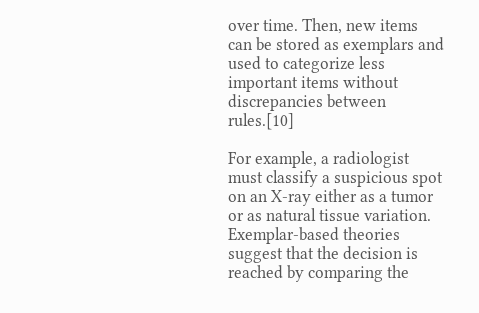over time. Then, new items can be stored as exemplars and used to categorize less important items without discrepancies between rules.[10]

For example, a radiologist must classify a suspicious spot on an X-ray either as a tumor or as natural tissue variation. Exemplar-based theories suggest that the decision is reached by comparing the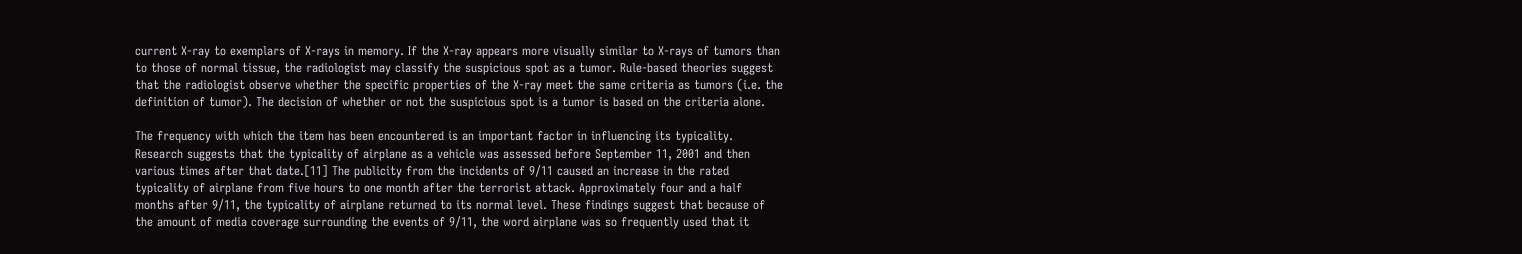current X-ray to exemplars of X-rays in memory. If the X-ray appears more visually similar to X-rays of tumors than to those of normal tissue, the radiologist may classify the suspicious spot as a tumor. Rule-based theories suggest that the radiologist observe whether the specific properties of the X-ray meet the same criteria as tumors (i.e. the definition of tumor). The decision of whether or not the suspicious spot is a tumor is based on the criteria alone.

The frequency with which the item has been encountered is an important factor in influencing its typicality. Research suggests that the typicality of airplane as a vehicle was assessed before September 11, 2001 and then various times after that date.[11] The publicity from the incidents of 9/11 caused an increase in the rated typicality of airplane from five hours to one month after the terrorist attack. Approximately four and a half months after 9/11, the typicality of airplane returned to its normal level. These findings suggest that because of the amount of media coverage surrounding the events of 9/11, the word airplane was so frequently used that it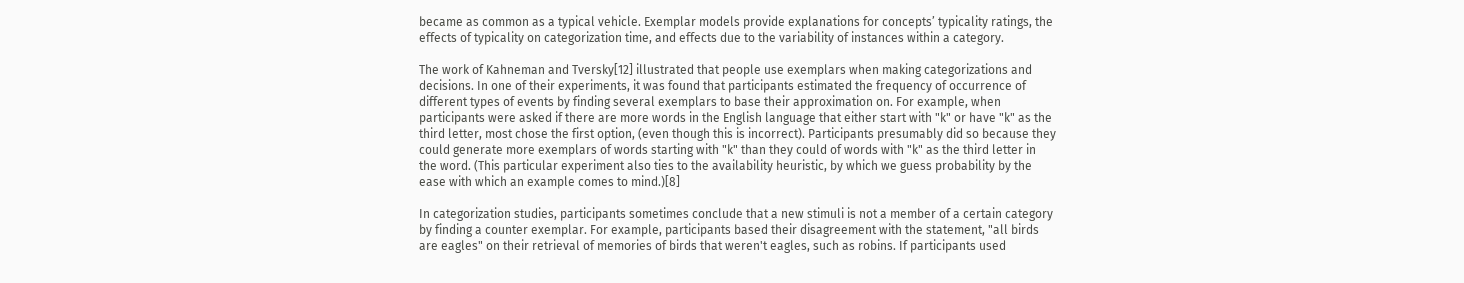became as common as a typical vehicle. Exemplar models provide explanations for concepts’ typicality ratings, the effects of typicality on categorization time, and effects due to the variability of instances within a category.

The work of Kahneman and Tversky[12] illustrated that people use exemplars when making categorizations and decisions. In one of their experiments, it was found that participants estimated the frequency of occurrence of different types of events by finding several exemplars to base their approximation on. For example, when participants were asked if there are more words in the English language that either start with "k" or have "k" as the third letter, most chose the first option, (even though this is incorrect). Participants presumably did so because they could generate more exemplars of words starting with "k" than they could of words with "k" as the third letter in the word. (This particular experiment also ties to the availability heuristic, by which we guess probability by the ease with which an example comes to mind.)[8]

In categorization studies, participants sometimes conclude that a new stimuli is not a member of a certain category by finding a counter exemplar. For example, participants based their disagreement with the statement, "all birds are eagles" on their retrieval of memories of birds that weren't eagles, such as robins. If participants used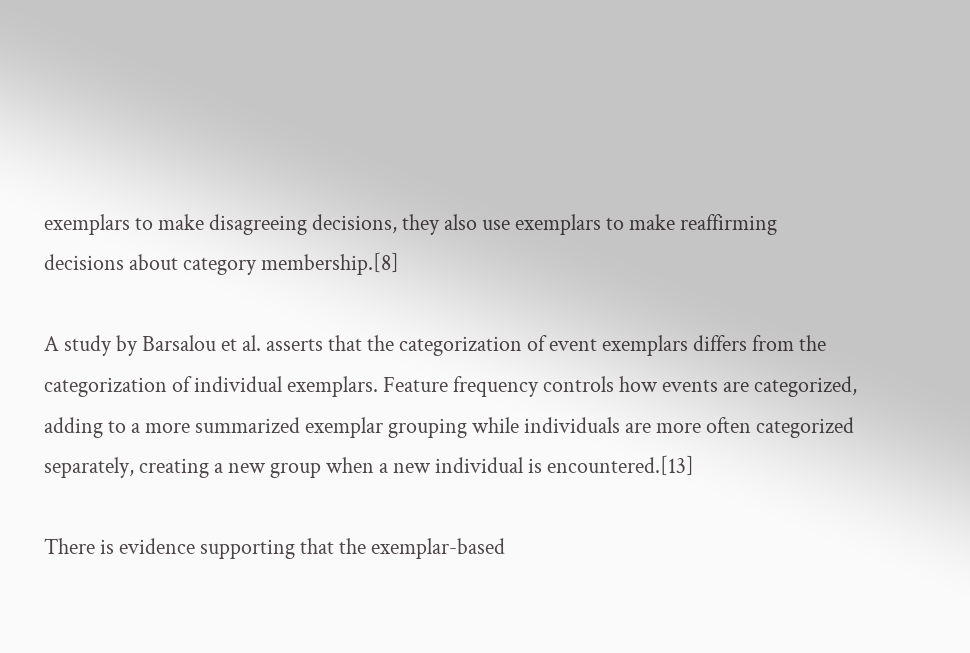exemplars to make disagreeing decisions, they also use exemplars to make reaffirming decisions about category membership.[8]

A study by Barsalou et al. asserts that the categorization of event exemplars differs from the categorization of individual exemplars. Feature frequency controls how events are categorized, adding to a more summarized exemplar grouping while individuals are more often categorized separately, creating a new group when a new individual is encountered.[13]

There is evidence supporting that the exemplar-based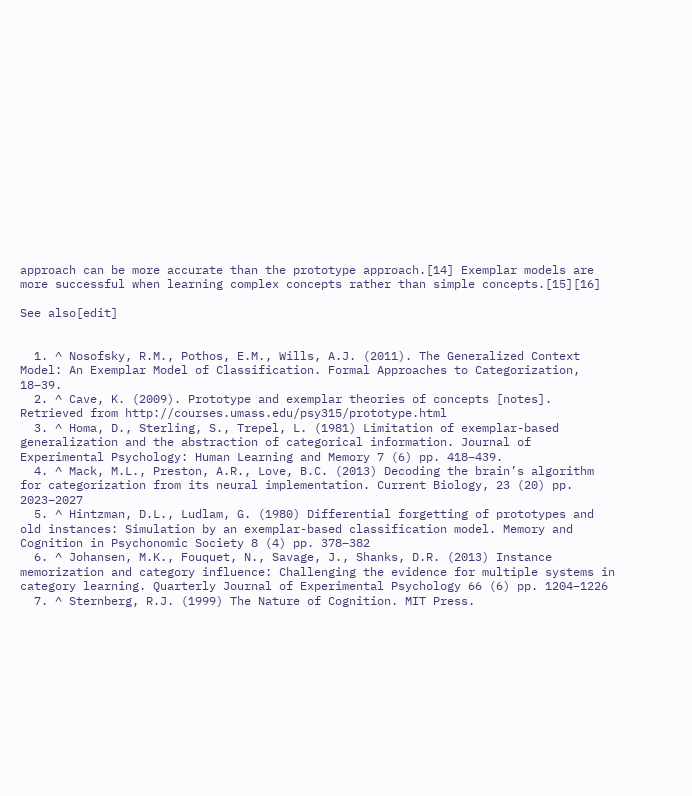approach can be more accurate than the prototype approach.[14] Exemplar models are more successful when learning complex concepts rather than simple concepts.[15][16]

See also[edit]


  1. ^ Nosofsky, R.M., Pothos, E.M., Wills, A.J. (2011). The Generalized Context Model: An Exemplar Model of Classification. Formal Approaches to Categorization, 18–39.
  2. ^ Cave, K. (2009). Prototype and exemplar theories of concepts [notes]. Retrieved from http://courses.umass.edu/psy315/prototype.html
  3. ^ Homa, D., Sterling, S., Trepel, L. (1981) Limitation of exemplar-based generalization and the abstraction of categorical information. Journal of Experimental Psychology: Human Learning and Memory 7 (6) pp. 418–439.
  4. ^ Mack, M.L., Preston, A.R., Love, B.C. (2013) Decoding the brain’s algorithm for categorization from its neural implementation. Current Biology, 23 (20) pp. 2023–2027
  5. ^ Hintzman, D.L., Ludlam, G. (1980) Differential forgetting of prototypes and old instances: Simulation by an exemplar-based classification model. Memory and Cognition in Psychonomic Society 8 (4) pp. 378–382
  6. ^ Johansen, M.K., Fouquet, N., Savage, J., Shanks, D.R. (2013) Instance memorization and category influence: Challenging the evidence for multiple systems in category learning. Quarterly Journal of Experimental Psychology 66 (6) pp. 1204–1226
  7. ^ Sternberg, R.J. (1999) The Nature of Cognition. MIT Press.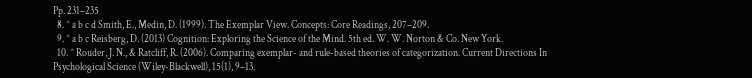Pp. 231–235
  8. ^ a b c d Smith, E., Medin, D. (1999). The Exemplar View. Concepts: Core Readings, 207–209.
  9. ^ a b c Reisberg, D. (2013) Cognition: Exploring the Science of the Mind. 5th ed. W. W. Norton & Co. New York.
  10. ^ Rouder, J. N., & Ratcliff, R. (2006). Comparing exemplar- and rule-based theories of categorization. Current Directions In Psychological Science (Wiley-Blackwell), 15(1), 9–13.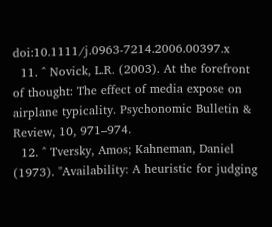doi:10.1111/j.0963-7214.2006.00397.x
  11. ^ Novick, L.R. (2003). At the forefront of thought: The effect of media expose on airplane typicality. Psychonomic Bulletin & Review, 10, 971–974.
  12. ^ Tversky, Amos; Kahneman, Daniel (1973). "Availability: A heuristic for judging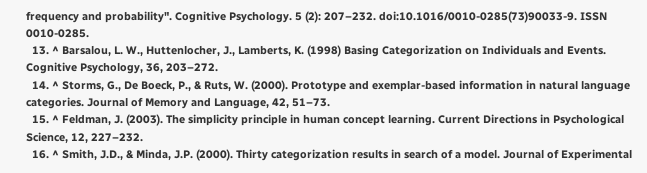frequency and probability". Cognitive Psychology. 5 (2): 207–232. doi:10.1016/0010-0285(73)90033-9. ISSN 0010-0285.
  13. ^ Barsalou, L. W., Huttenlocher, J., Lamberts, K. (1998) Basing Categorization on Individuals and Events. Cognitive Psychology, 36, 203–272.
  14. ^ Storms, G., De Boeck, P., & Ruts, W. (2000). Prototype and exemplar-based information in natural language categories. Journal of Memory and Language, 42, 51–73.
  15. ^ Feldman, J. (2003). The simplicity principle in human concept learning. Current Directions in Psychological Science, 12, 227–232.
  16. ^ Smith, J.D., & Minda, J.P. (2000). Thirty categorization results in search of a model. Journal of Experimental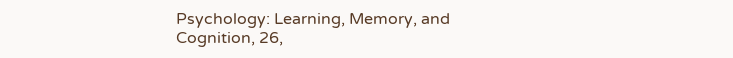Psychology: Learning, Memory, and Cognition, 26,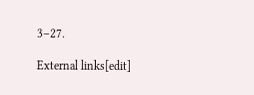3–27.

External links[edit]